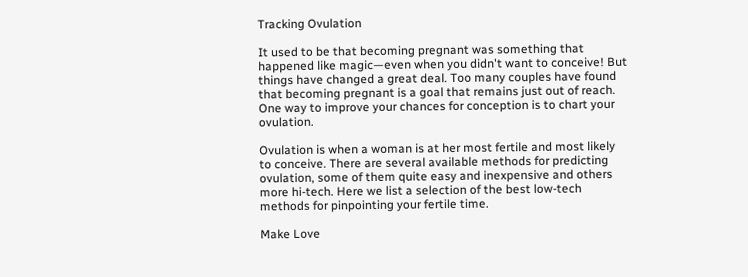Tracking Ovulation

It used to be that becoming pregnant was something that happened like magic—even when you didn't want to conceive! But things have changed a great deal. Too many couples have found that becoming pregnant is a goal that remains just out of reach. One way to improve your chances for conception is to chart your ovulation.

Ovulation is when a woman is at her most fertile and most likely to conceive. There are several available methods for predicting ovulation, some of them quite easy and inexpensive and others more hi-tech. Here we list a selection of the best low-tech methods for pinpointing your fertile time.

Make Love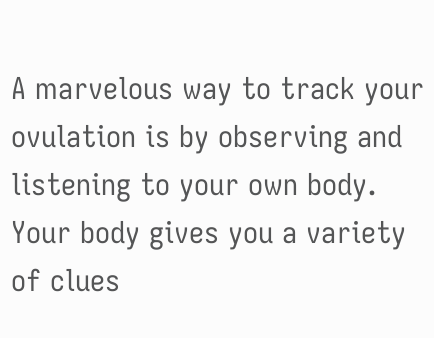A marvelous way to track your ovulation is by observing and listening to your own body. Your body gives you a variety of clues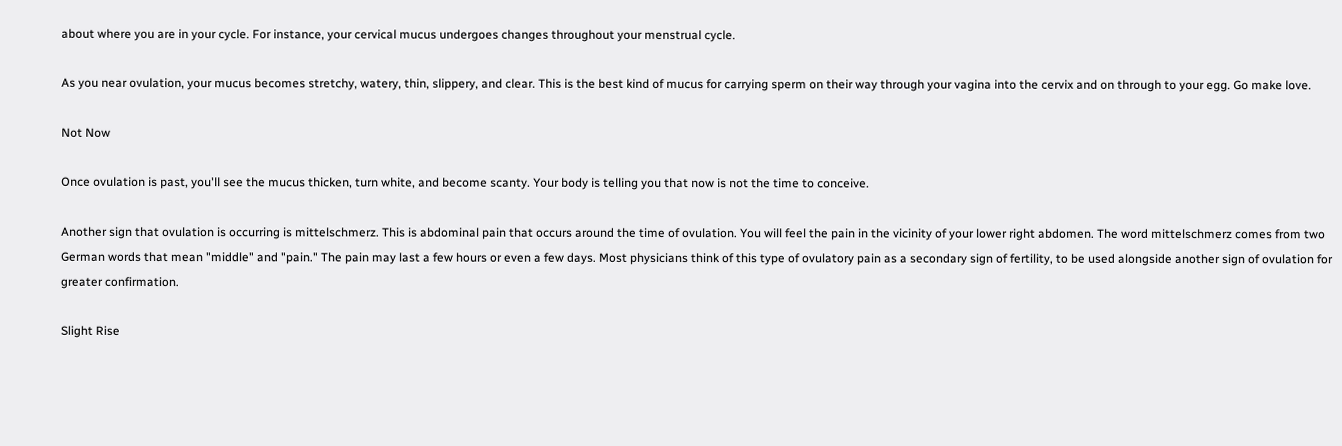about where you are in your cycle. For instance, your cervical mucus undergoes changes throughout your menstrual cycle.

As you near ovulation, your mucus becomes stretchy, watery, thin, slippery, and clear. This is the best kind of mucus for carrying sperm on their way through your vagina into the cervix and on through to your egg. Go make love.

Not Now

Once ovulation is past, you'll see the mucus thicken, turn white, and become scanty. Your body is telling you that now is not the time to conceive.

Another sign that ovulation is occurring is mittelschmerz. This is abdominal pain that occurs around the time of ovulation. You will feel the pain in the vicinity of your lower right abdomen. The word mittelschmerz comes from two German words that mean "middle" and "pain." The pain may last a few hours or even a few days. Most physicians think of this type of ovulatory pain as a secondary sign of fertility, to be used alongside another sign of ovulation for greater confirmation.

Slight Rise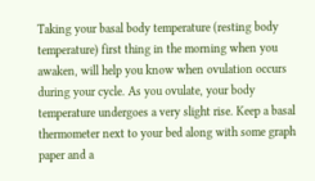Taking your basal body temperature (resting body temperature) first thing in the morning when you awaken, will help you know when ovulation occurs during your cycle. As you ovulate, your body temperature undergoes a very slight rise. Keep a basal thermometer next to your bed along with some graph paper and a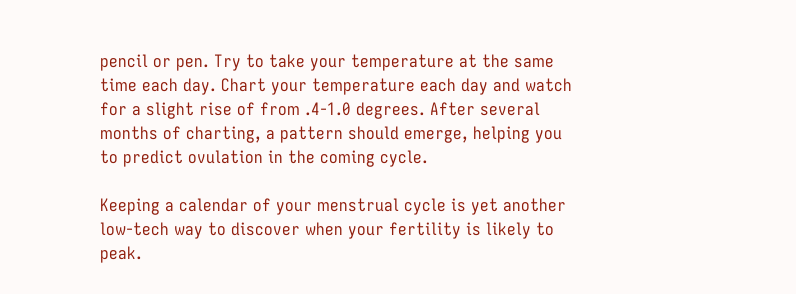pencil or pen. Try to take your temperature at the same time each day. Chart your temperature each day and watch for a slight rise of from .4-1.0 degrees. After several months of charting, a pattern should emerge, helping you to predict ovulation in the coming cycle.

Keeping a calendar of your menstrual cycle is yet another low-tech way to discover when your fertility is likely to peak.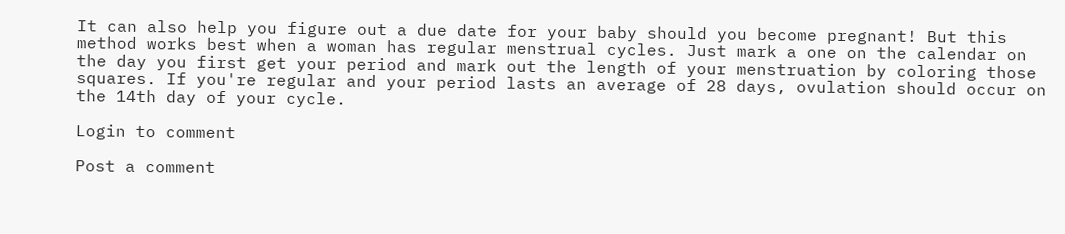It can also help you figure out a due date for your baby should you become pregnant! But this method works best when a woman has regular menstrual cycles. Just mark a one on the calendar on the day you first get your period and mark out the length of your menstruation by coloring those squares. If you're regular and your period lasts an average of 28 days, ovulation should occur on the 14th day of your cycle.

Login to comment

Post a comment